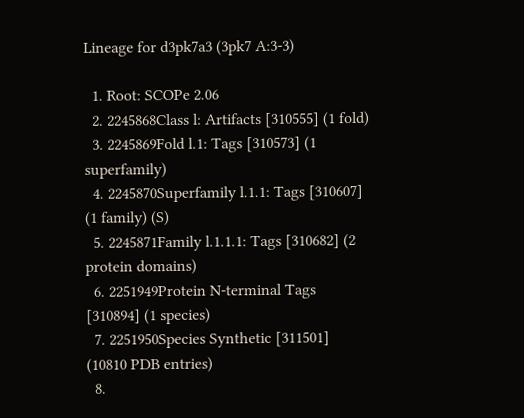Lineage for d3pk7a3 (3pk7 A:3-3)

  1. Root: SCOPe 2.06
  2. 2245868Class l: Artifacts [310555] (1 fold)
  3. 2245869Fold l.1: Tags [310573] (1 superfamily)
  4. 2245870Superfamily l.1.1: Tags [310607] (1 family) (S)
  5. 2245871Family l.1.1.1: Tags [310682] (2 protein domains)
  6. 2251949Protein N-terminal Tags [310894] (1 species)
  7. 2251950Species Synthetic [311501] (10810 PDB entries)
  8.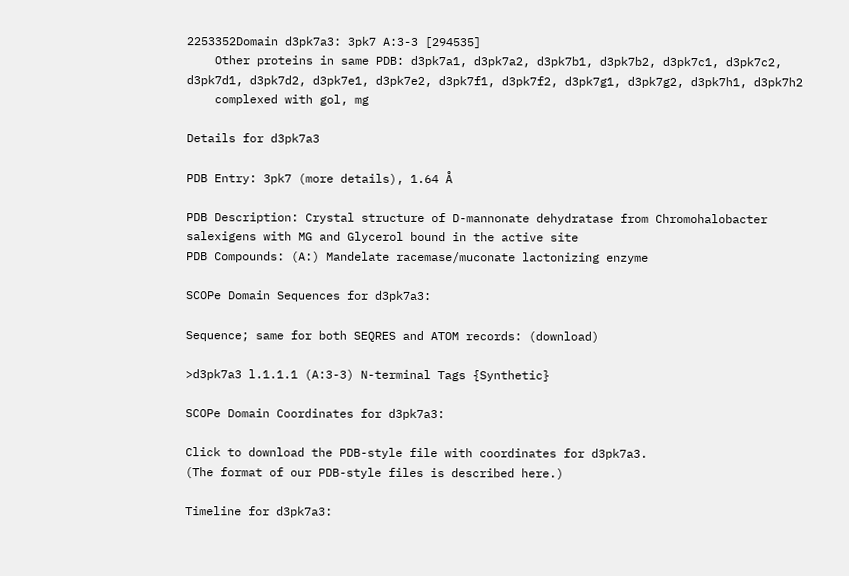2253352Domain d3pk7a3: 3pk7 A:3-3 [294535]
    Other proteins in same PDB: d3pk7a1, d3pk7a2, d3pk7b1, d3pk7b2, d3pk7c1, d3pk7c2, d3pk7d1, d3pk7d2, d3pk7e1, d3pk7e2, d3pk7f1, d3pk7f2, d3pk7g1, d3pk7g2, d3pk7h1, d3pk7h2
    complexed with gol, mg

Details for d3pk7a3

PDB Entry: 3pk7 (more details), 1.64 Å

PDB Description: Crystal structure of D-mannonate dehydratase from Chromohalobacter salexigens with MG and Glycerol bound in the active site
PDB Compounds: (A:) Mandelate racemase/muconate lactonizing enzyme

SCOPe Domain Sequences for d3pk7a3:

Sequence; same for both SEQRES and ATOM records: (download)

>d3pk7a3 l.1.1.1 (A:3-3) N-terminal Tags {Synthetic}

SCOPe Domain Coordinates for d3pk7a3:

Click to download the PDB-style file with coordinates for d3pk7a3.
(The format of our PDB-style files is described here.)

Timeline for d3pk7a3: